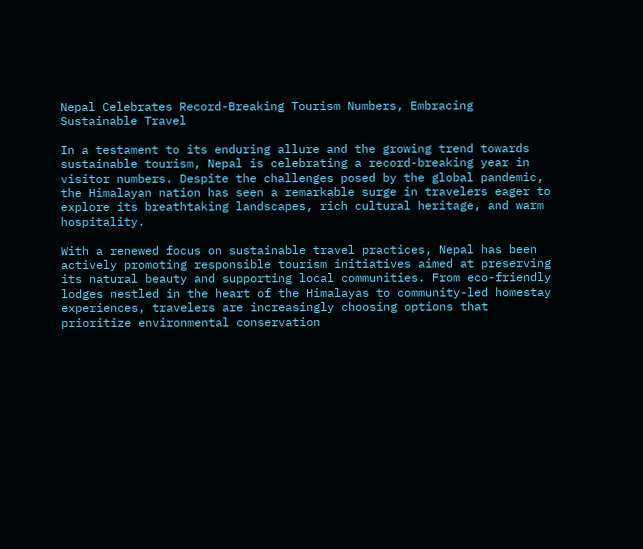Nepal Celebrates Record-Breaking Tourism Numbers, Embracing Sustainable Travel

In a testament to its enduring allure and the growing trend towards sustainable tourism, Nepal is celebrating a record-breaking year in visitor numbers. Despite the challenges posed by the global pandemic, the Himalayan nation has seen a remarkable surge in travelers eager to explore its breathtaking landscapes, rich cultural heritage, and warm hospitality.

With a renewed focus on sustainable travel practices, Nepal has been actively promoting responsible tourism initiatives aimed at preserving its natural beauty and supporting local communities. From eco-friendly lodges nestled in the heart of the Himalayas to community-led homestay experiences, travelers are increasingly choosing options that prioritize environmental conservation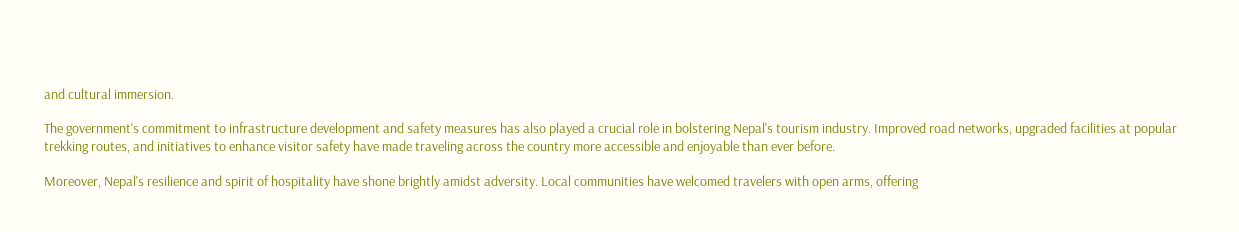and cultural immersion.

The government's commitment to infrastructure development and safety measures has also played a crucial role in bolstering Nepal's tourism industry. Improved road networks, upgraded facilities at popular trekking routes, and initiatives to enhance visitor safety have made traveling across the country more accessible and enjoyable than ever before.

Moreover, Nepal's resilience and spirit of hospitality have shone brightly amidst adversity. Local communities have welcomed travelers with open arms, offering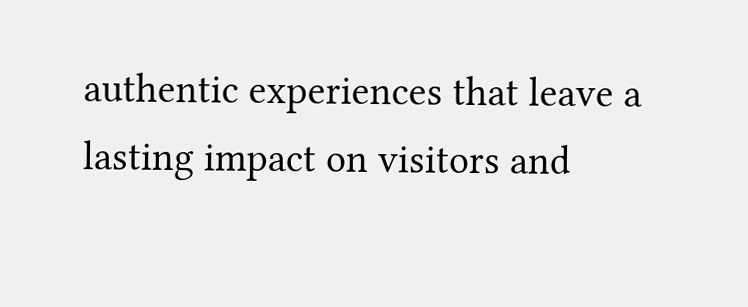authentic experiences that leave a lasting impact on visitors and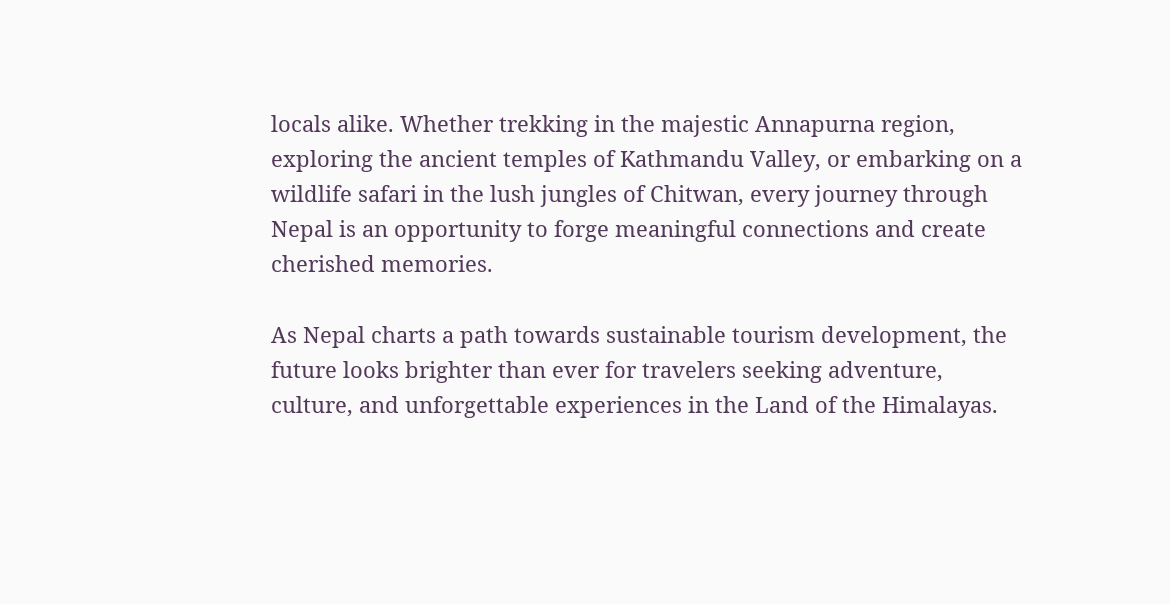locals alike. Whether trekking in the majestic Annapurna region, exploring the ancient temples of Kathmandu Valley, or embarking on a wildlife safari in the lush jungles of Chitwan, every journey through Nepal is an opportunity to forge meaningful connections and create cherished memories.

As Nepal charts a path towards sustainable tourism development, the future looks brighter than ever for travelers seeking adventure, culture, and unforgettable experiences in the Land of the Himalayas.